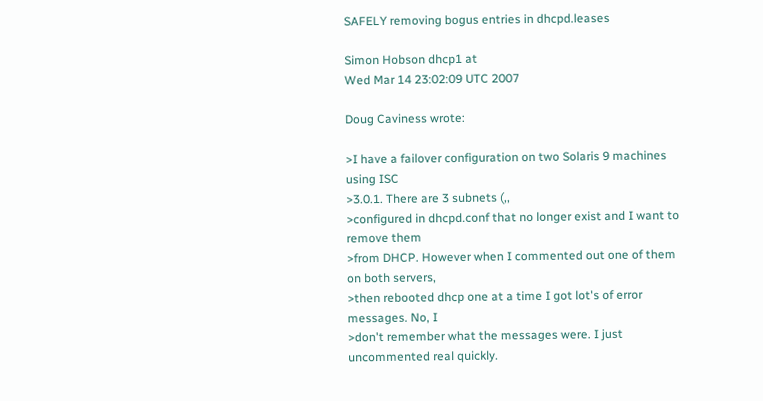SAFELY removing bogus entries in dhcpd.leases

Simon Hobson dhcp1 at
Wed Mar 14 23:02:09 UTC 2007

Doug Caviness wrote:

>I have a failover configuration on two Solaris 9 machines using ISC
>3.0.1. There are 3 subnets (,,
>configured in dhcpd.conf that no longer exist and I want to remove them
>from DHCP. However when I commented out one of them on both servers,
>then rebooted dhcp one at a time I got lot's of error messages. No, I
>don't remember what the messages were. I just uncommented real quickly.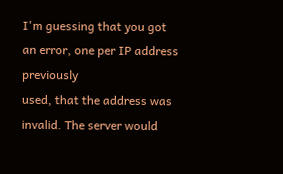I'm guessing that you got an error, one per IP address previously
used, that the address was invalid. The server would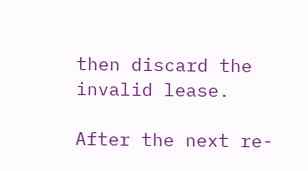then discard the
invalid lease.

After the next re-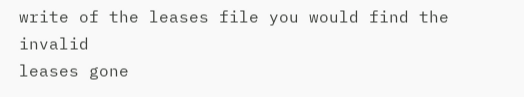write of the leases file you would find the invalid
leases gone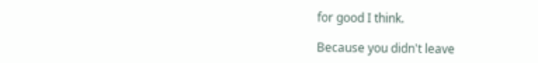for good I think.

Because you didn't leave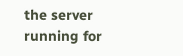the server running for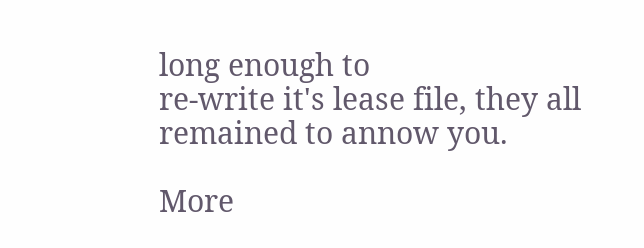long enough to
re-write it's lease file, they all remained to annow you.

More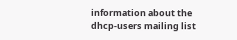information about the dhcp-users mailing list